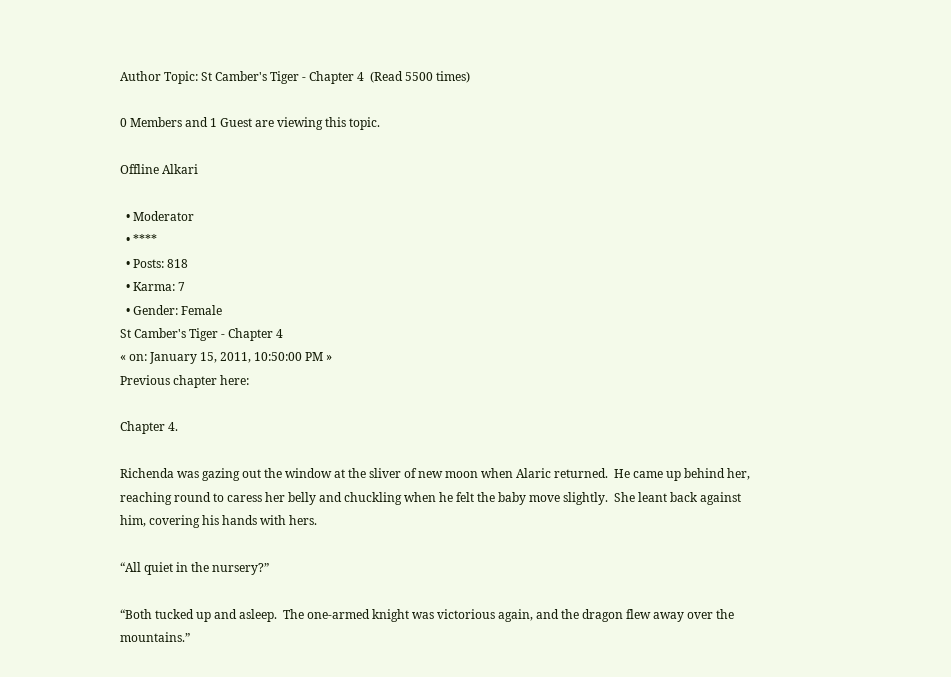Author Topic: St Camber's Tiger - Chapter 4  (Read 5500 times)

0 Members and 1 Guest are viewing this topic.

Offline Alkari

  • Moderator
  • ****
  • Posts: 818
  • Karma: 7
  • Gender: Female
St Camber's Tiger - Chapter 4
« on: January 15, 2011, 10:50:00 PM »
Previous chapter here:

Chapter 4.

Richenda was gazing out the window at the sliver of new moon when Alaric returned.  He came up behind her, reaching round to caress her belly and chuckling when he felt the baby move slightly.  She leant back against him, covering his hands with hers.

“All quiet in the nursery?”

“Both tucked up and asleep.  The one-armed knight was victorious again, and the dragon flew away over the mountains.”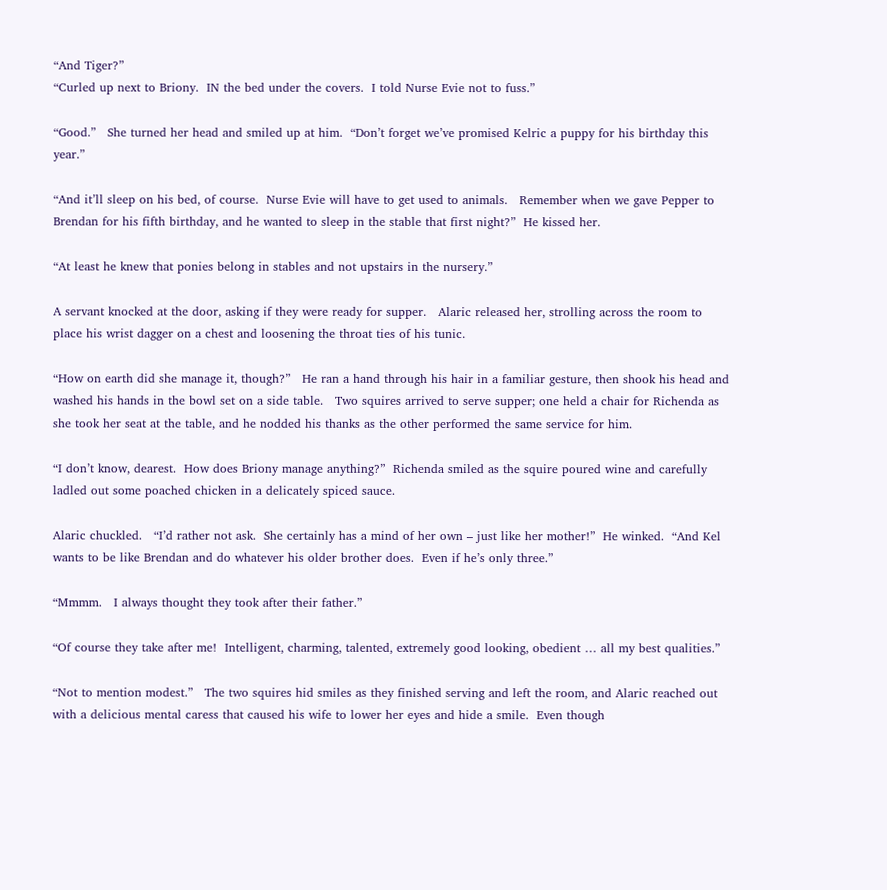“And Tiger?”
“Curled up next to Briony.  IN the bed under the covers.  I told Nurse Evie not to fuss.”

“Good.”   She turned her head and smiled up at him.  “Don’t forget we’ve promised Kelric a puppy for his birthday this year.”

“And it’ll sleep on his bed, of course.  Nurse Evie will have to get used to animals.   Remember when we gave Pepper to Brendan for his fifth birthday, and he wanted to sleep in the stable that first night?”  He kissed her.

“At least he knew that ponies belong in stables and not upstairs in the nursery.”

A servant knocked at the door, asking if they were ready for supper.   Alaric released her, strolling across the room to place his wrist dagger on a chest and loosening the throat ties of his tunic.

“How on earth did she manage it, though?”   He ran a hand through his hair in a familiar gesture, then shook his head and washed his hands in the bowl set on a side table.   Two squires arrived to serve supper; one held a chair for Richenda as she took her seat at the table, and he nodded his thanks as the other performed the same service for him.

“I don’t know, dearest.  How does Briony manage anything?”  Richenda smiled as the squire poured wine and carefully ladled out some poached chicken in a delicately spiced sauce.

Alaric chuckled.   “I’d rather not ask.  She certainly has a mind of her own – just like her mother!”  He winked.  “And Kel wants to be like Brendan and do whatever his older brother does.  Even if he’s only three.”

“Mmmm.   I always thought they took after their father.”

“Of course they take after me!  Intelligent, charming, talented, extremely good looking, obedient … all my best qualities.”

“Not to mention modest.”   The two squires hid smiles as they finished serving and left the room, and Alaric reached out with a delicious mental caress that caused his wife to lower her eyes and hide a smile.  Even though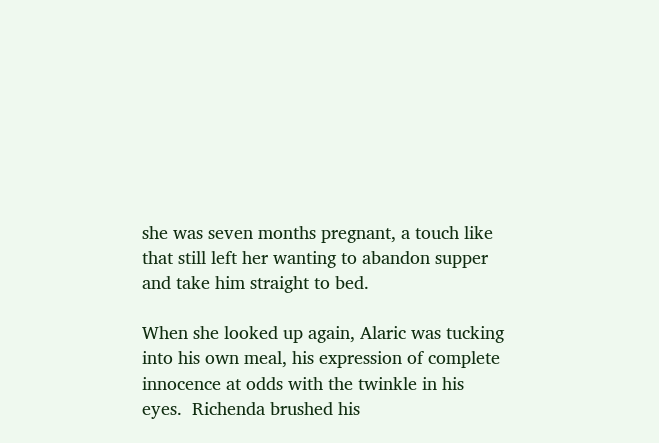she was seven months pregnant, a touch like that still left her wanting to abandon supper and take him straight to bed.

When she looked up again, Alaric was tucking into his own meal, his expression of complete innocence at odds with the twinkle in his eyes.  Richenda brushed his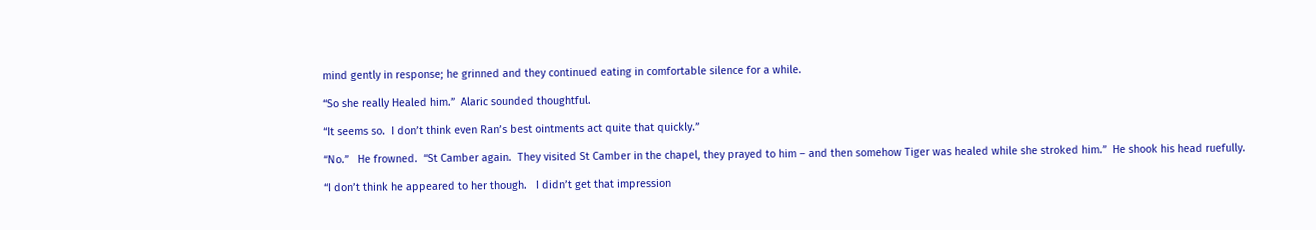mind gently in response; he grinned and they continued eating in comfortable silence for a while.

“So she really Healed him.”  Alaric sounded thoughtful.

“It seems so.  I don’t think even Ran’s best ointments act quite that quickly.”

“No.”   He frowned.  “St Camber again.  They visited St Camber in the chapel, they prayed to him – and then somehow Tiger was healed while she stroked him.”  He shook his head ruefully.

“I don’t think he appeared to her though.   I didn’t get that impression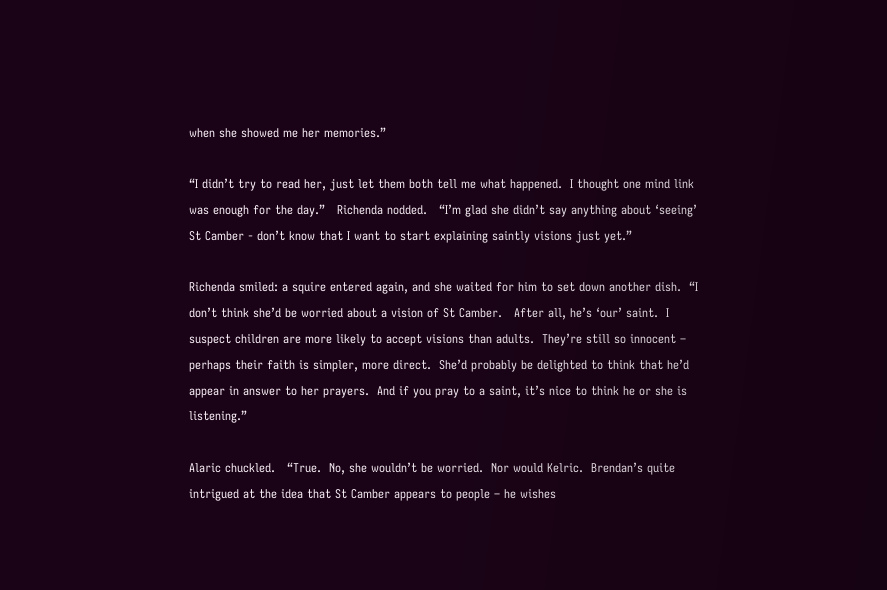when she showed me her memories.”

“I didn’t try to read her, just let them both tell me what happened.  I thought one mind link was enough for the day.”   Richenda nodded.   “I’m glad she didn’t say anything about ‘seeing’ St Camber - don’t know that I want to start explaining saintly visions just yet.”

Richenda smiled: a squire entered again, and she waited for him to set down another dish.  “I don’t think she’d be worried about a vision of St Camber.   After all, he’s ‘our’ saint.  I suspect children are more likely to accept visions than adults.  They’re still so innocent – perhaps their faith is simpler, more direct.  She’d probably be delighted to think that he’d appear in answer to her prayers.  And if you pray to a saint, it’s nice to think he or she is listening.”

Alaric chuckled.   “True.  No, she wouldn’t be worried.  Nor would Kelric.  Brendan’s quite intrigued at the idea that St Camber appears to people – he wishes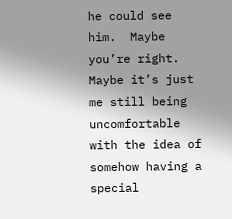he could see him.  Maybe you’re right.  Maybe it’s just me still being uncomfortable with the idea of somehow having a special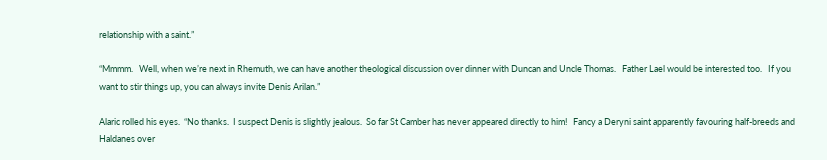relationship with a saint.”

“Mmmm.   Well, when we’re next in Rhemuth, we can have another theological discussion over dinner with Duncan and Uncle Thomas.   Father Lael would be interested too.   If you want to stir things up, you can always invite Denis Arilan.”

Alaric rolled his eyes.  “No thanks.  I suspect Denis is slightly jealous.  So far St Camber has never appeared directly to him!   Fancy a Deryni saint apparently favouring half-breeds and Haldanes over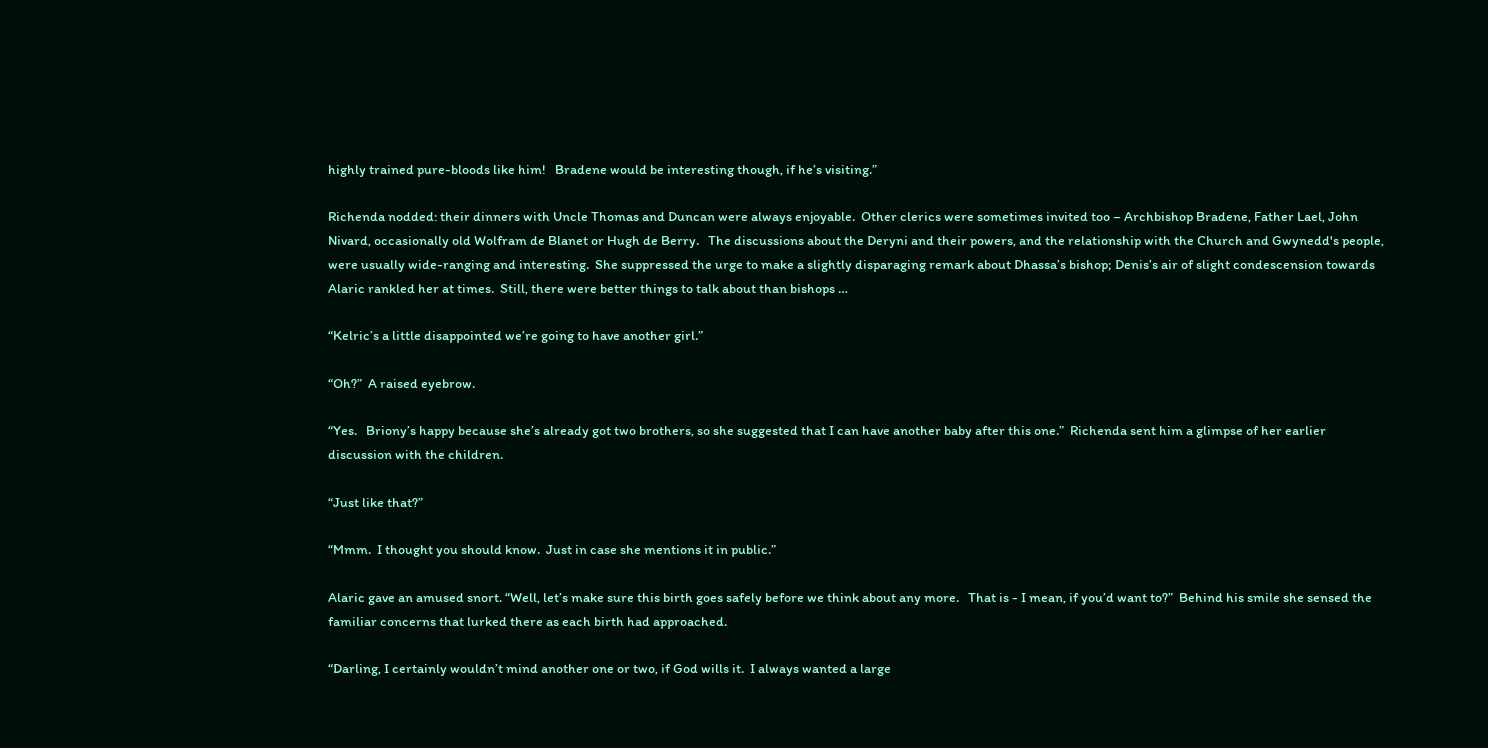highly trained pure-bloods like him!   Bradene would be interesting though, if he’s visiting.”

Richenda nodded: their dinners with Uncle Thomas and Duncan were always enjoyable.  Other clerics were sometimes invited too – Archbishop Bradene, Father Lael, John Nivard, occasionally old Wolfram de Blanet or Hugh de Berry.   The discussions about the Deryni and their powers, and the relationship with the Church and Gwynedd's people, were usually wide-ranging and interesting.  She suppressed the urge to make a slightly disparaging remark about Dhassa’s bishop; Denis’s air of slight condescension towards Alaric rankled her at times.  Still, there were better things to talk about than bishops …

“Kelric’s a little disappointed we’re going to have another girl.”

“Oh?”  A raised eyebrow.

“Yes.   Briony’s happy because she’s already got two brothers, so she suggested that I can have another baby after this one.”  Richenda sent him a glimpse of her earlier discussion with the children.

“Just like that?”

“Mmm.  I thought you should know.  Just in case she mentions it in public.”

Alaric gave an amused snort. “Well, let’s make sure this birth goes safely before we think about any more.   That is - I mean, if you’d want to?”  Behind his smile she sensed the familiar concerns that lurked there as each birth had approached.

“Darling, I certainly wouldn’t mind another one or two, if God wills it.  I always wanted a large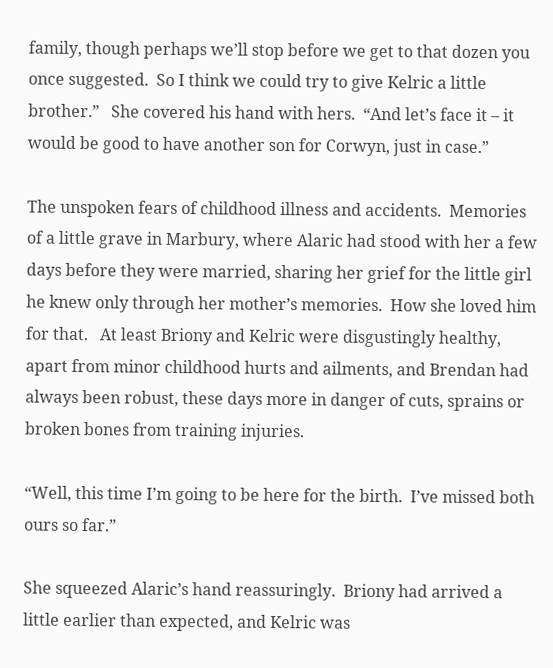family, though perhaps we’ll stop before we get to that dozen you once suggested.  So I think we could try to give Kelric a little brother.”   She covered his hand with hers.  “And let’s face it – it would be good to have another son for Corwyn, just in case.”

The unspoken fears of childhood illness and accidents.  Memories of a little grave in Marbury, where Alaric had stood with her a few days before they were married, sharing her grief for the little girl he knew only through her mother’s memories.  How she loved him for that.   At least Briony and Kelric were disgustingly healthy, apart from minor childhood hurts and ailments, and Brendan had always been robust, these days more in danger of cuts, sprains or broken bones from training injuries.

“Well, this time I’m going to be here for the birth.  I’ve missed both ours so far.”

She squeezed Alaric’s hand reassuringly.  Briony had arrived a little earlier than expected, and Kelric was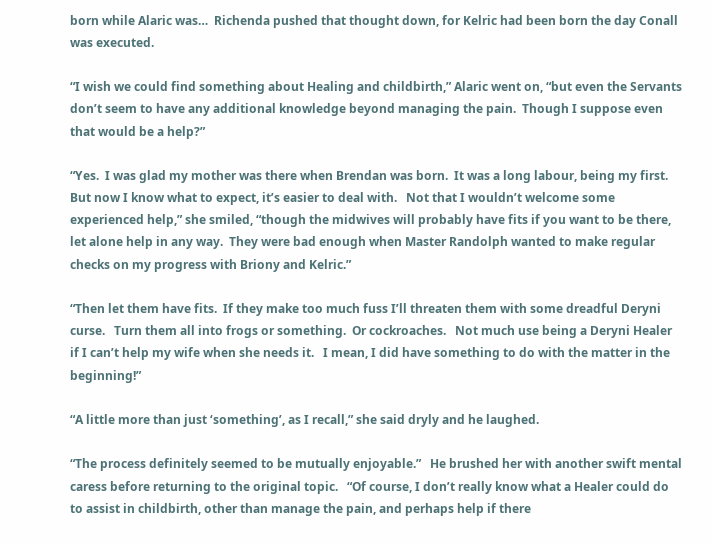born while Alaric was…  Richenda pushed that thought down, for Kelric had been born the day Conall was executed.

“I wish we could find something about Healing and childbirth,” Alaric went on, “but even the Servants don’t seem to have any additional knowledge beyond managing the pain.  Though I suppose even that would be a help?”

“Yes.  I was glad my mother was there when Brendan was born.  It was a long labour, being my first.  But now I know what to expect, it’s easier to deal with.   Not that I wouldn’t welcome some experienced help,” she smiled, “though the midwives will probably have fits if you want to be there, let alone help in any way.  They were bad enough when Master Randolph wanted to make regular checks on my progress with Briony and Kelric.”

“Then let them have fits.  If they make too much fuss I’ll threaten them with some dreadful Deryni curse.   Turn them all into frogs or something.  Or cockroaches.   Not much use being a Deryni Healer if I can’t help my wife when she needs it.   I mean, I did have something to do with the matter in the beginning!”

“A little more than just ‘something’, as I recall,” she said dryly and he laughed.

“The process definitely seemed to be mutually enjoyable.”   He brushed her with another swift mental caress before returning to the original topic.   “Of course, I don’t really know what a Healer could do to assist in childbirth, other than manage the pain, and perhaps help if there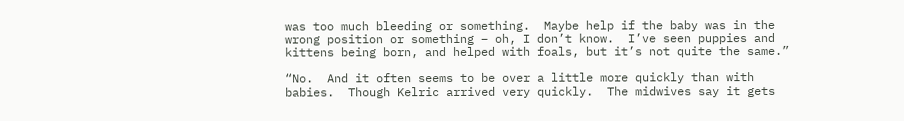was too much bleeding or something.  Maybe help if the baby was in the wrong position or something – oh, I don’t know.  I’ve seen puppies and kittens being born, and helped with foals, but it’s not quite the same.”

“No.  And it often seems to be over a little more quickly than with babies.  Though Kelric arrived very quickly.  The midwives say it gets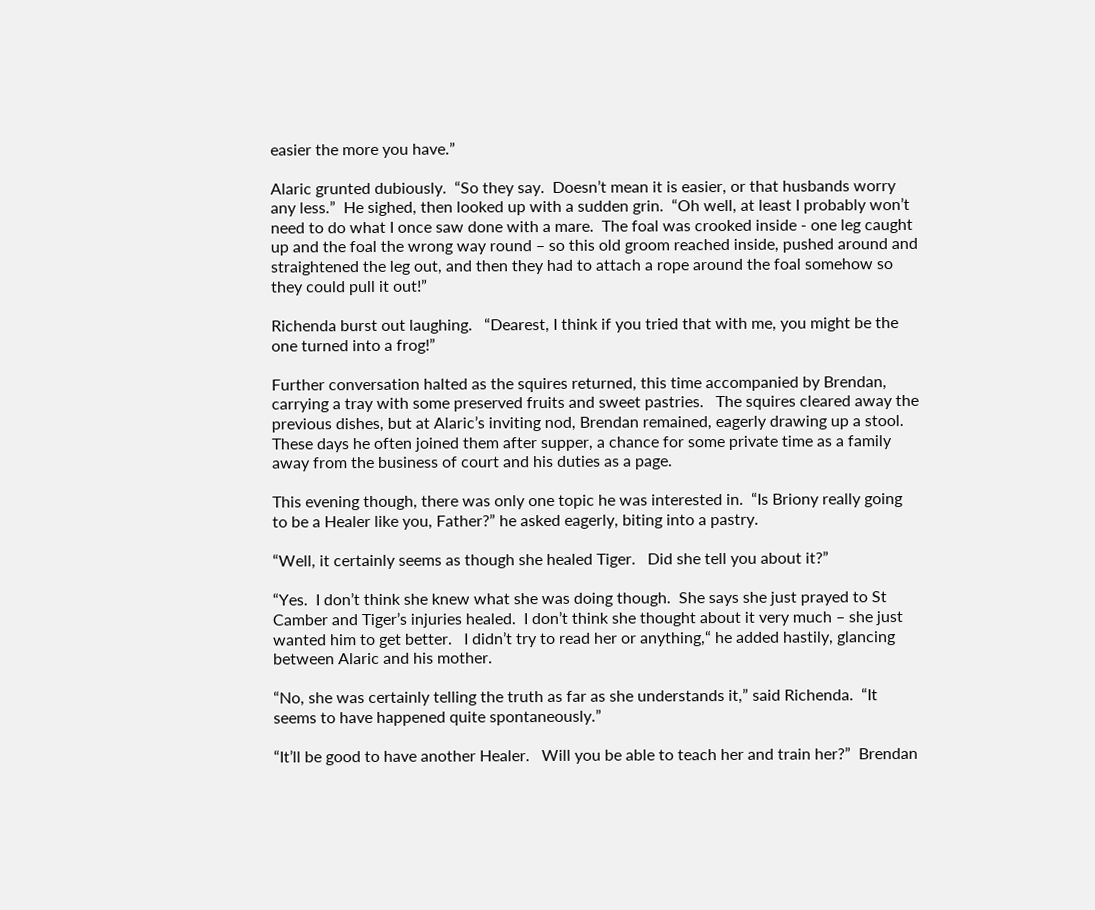easier the more you have.”

Alaric grunted dubiously.  “So they say.  Doesn’t mean it is easier, or that husbands worry any less.”  He sighed, then looked up with a sudden grin.  “Oh well, at least I probably won’t need to do what I once saw done with a mare.  The foal was crooked inside - one leg caught up and the foal the wrong way round – so this old groom reached inside, pushed around and straightened the leg out, and then they had to attach a rope around the foal somehow so they could pull it out!”

Richenda burst out laughing.   “Dearest, I think if you tried that with me, you might be the one turned into a frog!”

Further conversation halted as the squires returned, this time accompanied by Brendan, carrying a tray with some preserved fruits and sweet pastries.   The squires cleared away the previous dishes, but at Alaric’s inviting nod, Brendan remained, eagerly drawing up a stool.  These days he often joined them after supper, a chance for some private time as a family away from the business of court and his duties as a page.

This evening though, there was only one topic he was interested in.  “Is Briony really going to be a Healer like you, Father?” he asked eagerly, biting into a pastry.

“Well, it certainly seems as though she healed Tiger.   Did she tell you about it?”

“Yes.  I don’t think she knew what she was doing though.  She says she just prayed to St Camber and Tiger’s injuries healed.  I don’t think she thought about it very much – she just wanted him to get better.   I didn’t try to read her or anything,“ he added hastily, glancing between Alaric and his mother.

“No, she was certainly telling the truth as far as she understands it,” said Richenda.  “It seems to have happened quite spontaneously.”

“It’ll be good to have another Healer.   Will you be able to teach her and train her?”  Brendan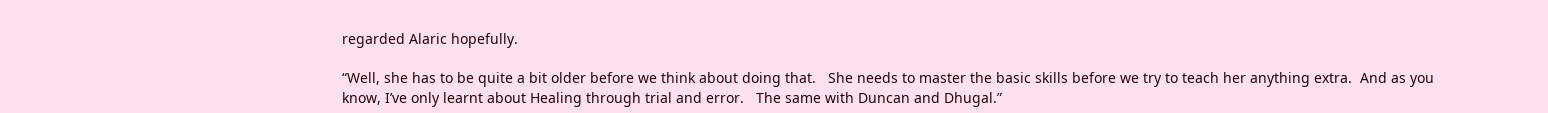regarded Alaric hopefully.

“Well, she has to be quite a bit older before we think about doing that.   She needs to master the basic skills before we try to teach her anything extra.  And as you know, I’ve only learnt about Healing through trial and error.   The same with Duncan and Dhugal.”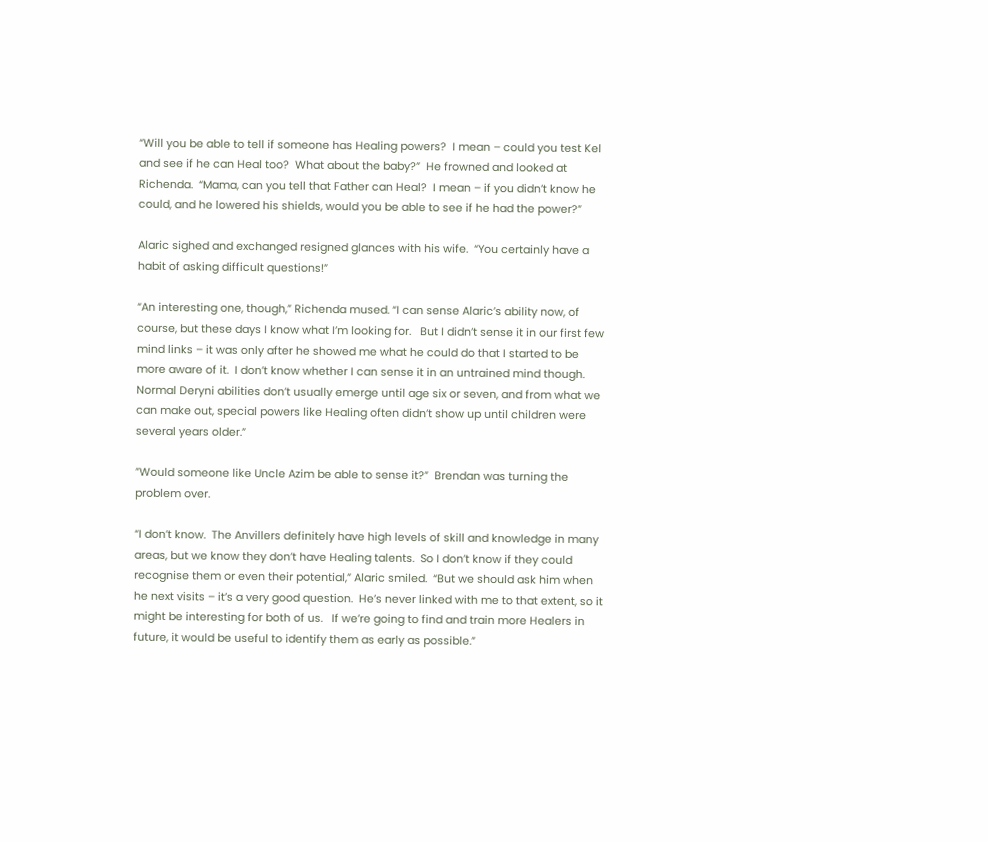“Will you be able to tell if someone has Healing powers?  I mean – could you test Kel and see if he can Heal too?  What about the baby?”  He frowned and looked at Richenda.  “Mama, can you tell that Father can Heal?  I mean – if you didn’t know he could, and he lowered his shields, would you be able to see if he had the power?”

Alaric sighed and exchanged resigned glances with his wife.  “You certainly have a habit of asking difficult questions!”

“An interesting one, though,” Richenda mused. “I can sense Alaric’s ability now, of course, but these days I know what I’m looking for.   But I didn’t sense it in our first few mind links – it was only after he showed me what he could do that I started to be more aware of it.  I don’t know whether I can sense it in an untrained mind though.  Normal Deryni abilities don’t usually emerge until age six or seven, and from what we can make out, special powers like Healing often didn’t show up until children were several years older.”

”Would someone like Uncle Azim be able to sense it?”  Brendan was turning the problem over.

“I don’t know.  The Anvillers definitely have high levels of skill and knowledge in many areas, but we know they don’t have Healing talents.  So I don’t know if they could recognise them or even their potential,” Alaric smiled.  “But we should ask him when he next visits – it’s a very good question.  He’s never linked with me to that extent, so it might be interesting for both of us.   If we’re going to find and train more Healers in future, it would be useful to identify them as early as possible.”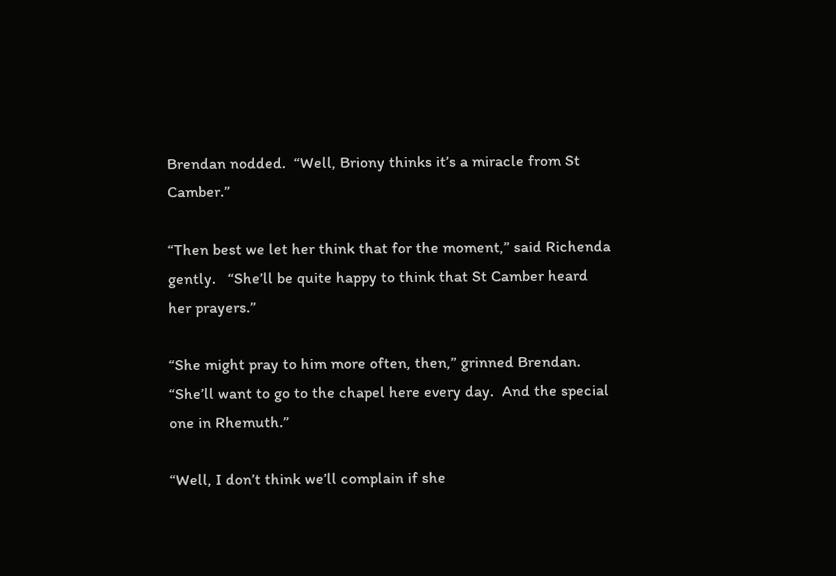Brendan nodded.  “Well, Briony thinks it’s a miracle from St Camber.”

“Then best we let her think that for the moment,” said Richenda gently.   “She’ll be quite happy to think that St Camber heard her prayers.”

“She might pray to him more often, then,” grinned Brendan.  “She’ll want to go to the chapel here every day.  And the special one in Rhemuth.”

“Well, I don’t think we’ll complain if she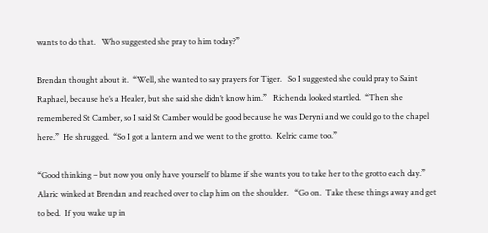wants to do that.   Who suggested she pray to him today?”

Brendan thought about it.  “Well, she wanted to say prayers for Tiger.   So I suggested she could pray to Saint Raphael, because he’s a Healer, but she said she didn’t know him.”   Richenda looked startled.  “Then she remembered St Camber, so I said St Camber would be good because he was Deryni and we could go to the chapel here.”  He shrugged.  “So I got a lantern and we went to the grotto.  Kelric came too.”

“Good thinking – but now you only have yourself to blame if she wants you to take her to the grotto each day.”  Alaric winked at Brendan and reached over to clap him on the shoulder.   “Go on.  Take these things away and get to bed.  If you wake up in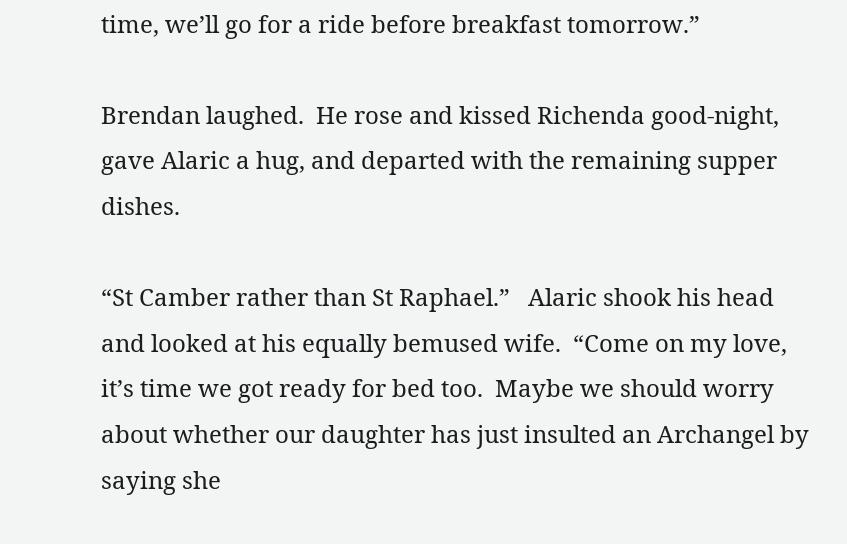time, we’ll go for a ride before breakfast tomorrow.”

Brendan laughed.  He rose and kissed Richenda good-night, gave Alaric a hug, and departed with the remaining supper dishes.

“St Camber rather than St Raphael.”   Alaric shook his head and looked at his equally bemused wife.  “Come on my love, it’s time we got ready for bed too.  Maybe we should worry about whether our daughter has just insulted an Archangel by saying she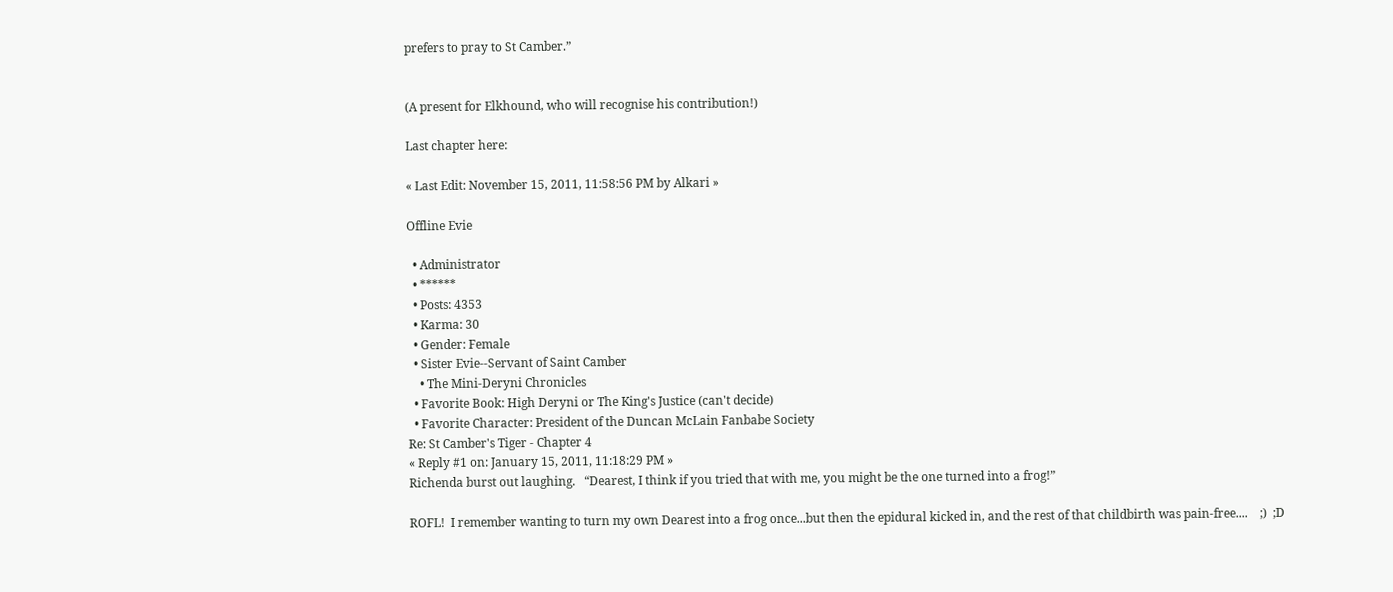prefers to pray to St Camber.”


(A present for Elkhound, who will recognise his contribution!)

Last chapter here:

« Last Edit: November 15, 2011, 11:58:56 PM by Alkari »

Offline Evie

  • Administrator
  • ******
  • Posts: 4353
  • Karma: 30
  • Gender: Female
  • Sister Evie--Servant of Saint Camber
    • The Mini-Deryni Chronicles
  • Favorite Book: High Deryni or The King's Justice (can't decide)
  • Favorite Character: President of the Duncan McLain Fanbabe Society
Re: St Camber's Tiger - Chapter 4
« Reply #1 on: January 15, 2011, 11:18:29 PM »
Richenda burst out laughing.   “Dearest, I think if you tried that with me, you might be the one turned into a frog!”

ROFL!  I remember wanting to turn my own Dearest into a frog once...but then the epidural kicked in, and the rest of that childbirth was pain-free....    ;)  ;D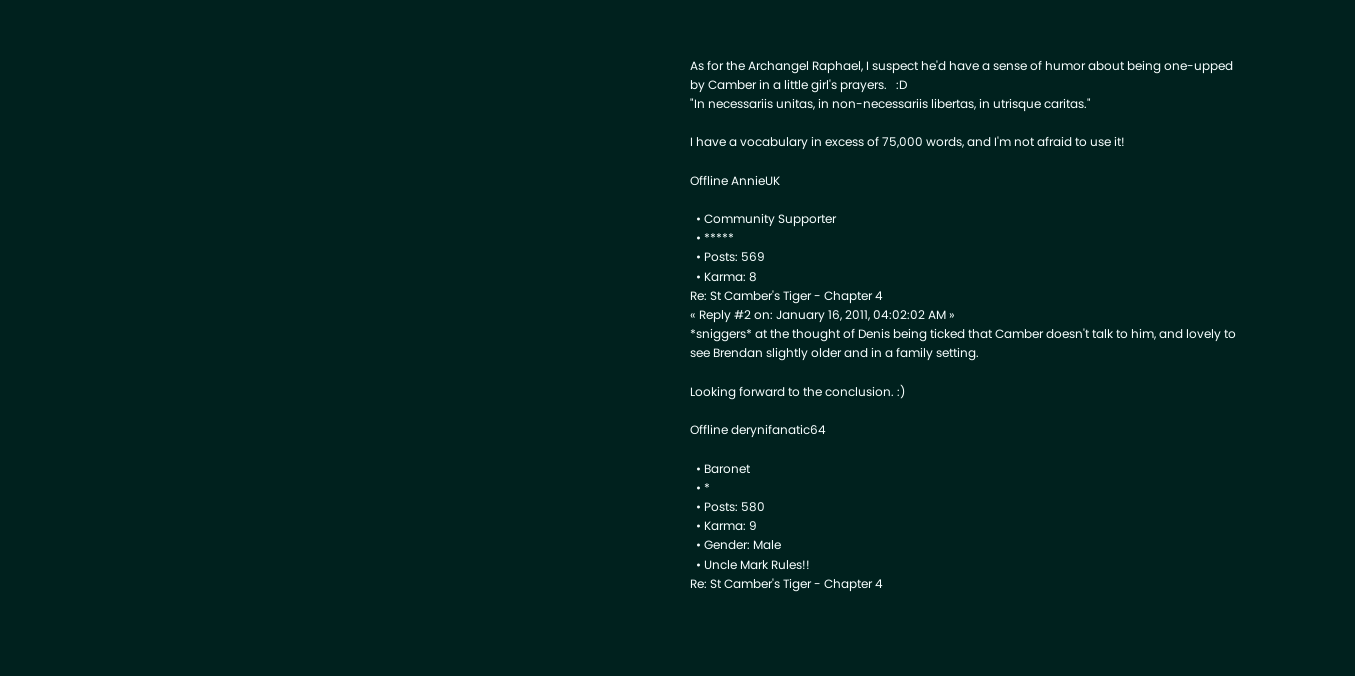As for the Archangel Raphael, I suspect he'd have a sense of humor about being one-upped by Camber in a little girl's prayers.   :D
"In necessariis unitas, in non-necessariis libertas, in utrisque caritas."

I have a vocabulary in excess of 75,000 words, and I'm not afraid to use it!

Offline AnnieUK

  • Community Supporter
  • *****
  • Posts: 569
  • Karma: 8
Re: St Camber's Tiger - Chapter 4
« Reply #2 on: January 16, 2011, 04:02:02 AM »
*sniggers* at the thought of Denis being ticked that Camber doesn't talk to him, and lovely to see Brendan slightly older and in a family setting.

Looking forward to the conclusion. :)

Offline derynifanatic64

  • Baronet
  • *
  • Posts: 580
  • Karma: 9
  • Gender: Male
  • Uncle Mark Rules!!
Re: St Camber's Tiger - Chapter 4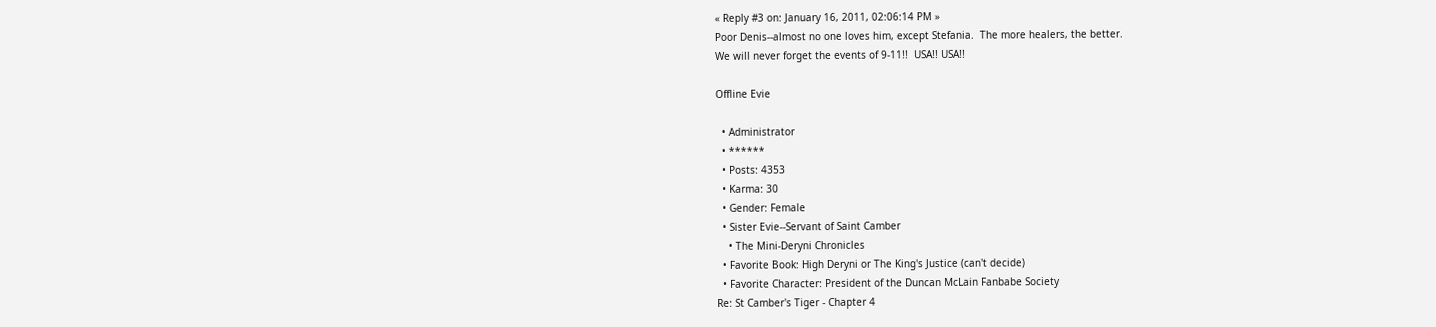« Reply #3 on: January 16, 2011, 02:06:14 PM »
Poor Denis--almost no one loves him, except Stefania.  The more healers, the better.
We will never forget the events of 9-11!!  USA!! USA!!

Offline Evie

  • Administrator
  • ******
  • Posts: 4353
  • Karma: 30
  • Gender: Female
  • Sister Evie--Servant of Saint Camber
    • The Mini-Deryni Chronicles
  • Favorite Book: High Deryni or The King's Justice (can't decide)
  • Favorite Character: President of the Duncan McLain Fanbabe Society
Re: St Camber's Tiger - Chapter 4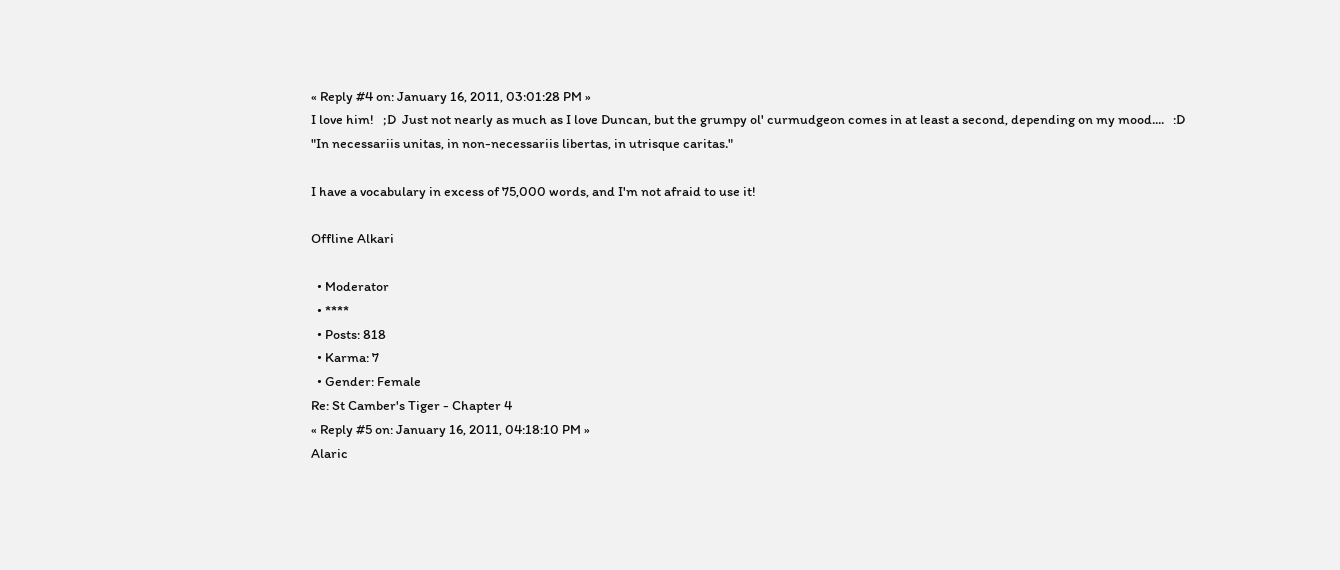« Reply #4 on: January 16, 2011, 03:01:28 PM »
I love him!   ;D  Just not nearly as much as I love Duncan, but the grumpy ol' curmudgeon comes in at least a second, depending on my mood....   :D
"In necessariis unitas, in non-necessariis libertas, in utrisque caritas."

I have a vocabulary in excess of 75,000 words, and I'm not afraid to use it!

Offline Alkari

  • Moderator
  • ****
  • Posts: 818
  • Karma: 7
  • Gender: Female
Re: St Camber's Tiger - Chapter 4
« Reply #5 on: January 16, 2011, 04:18:10 PM »
Alaric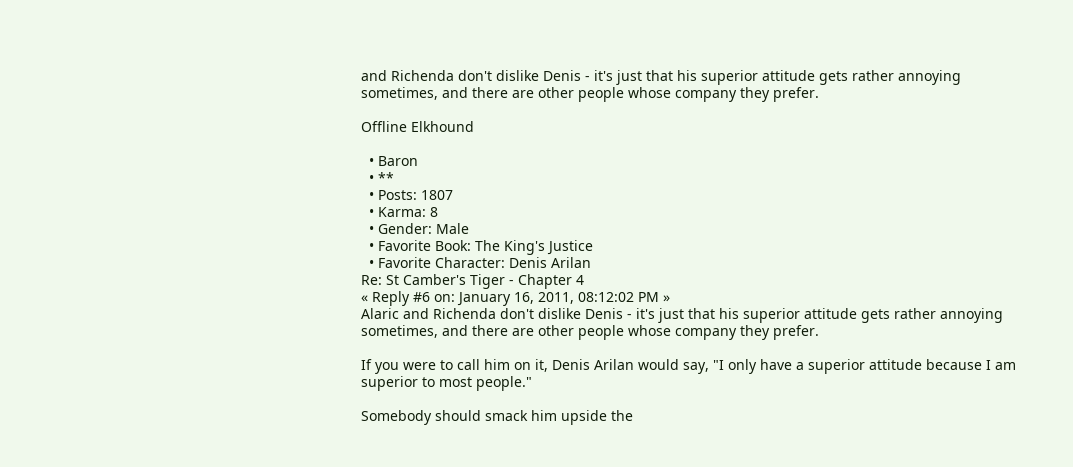and Richenda don't dislike Denis - it's just that his superior attitude gets rather annoying sometimes, and there are other people whose company they prefer.

Offline Elkhound

  • Baron
  • **
  • Posts: 1807
  • Karma: 8
  • Gender: Male
  • Favorite Book: The King's Justice
  • Favorite Character: Denis Arilan
Re: St Camber's Tiger - Chapter 4
« Reply #6 on: January 16, 2011, 08:12:02 PM »
Alaric and Richenda don't dislike Denis - it's just that his superior attitude gets rather annoying sometimes, and there are other people whose company they prefer.

If you were to call him on it, Denis Arilan would say, "I only have a superior attitude because I am superior to most people."

Somebody should smack him upside the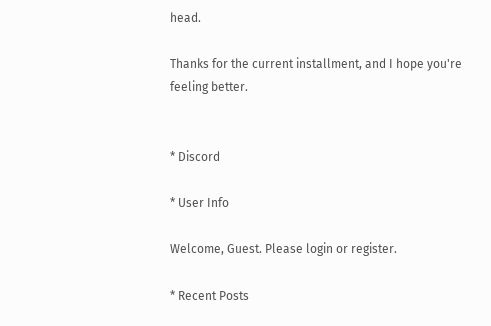head.

Thanks for the current installment, and I hope you're feeling better.


* Discord

* User Info

Welcome, Guest. Please login or register.

* Recent Posts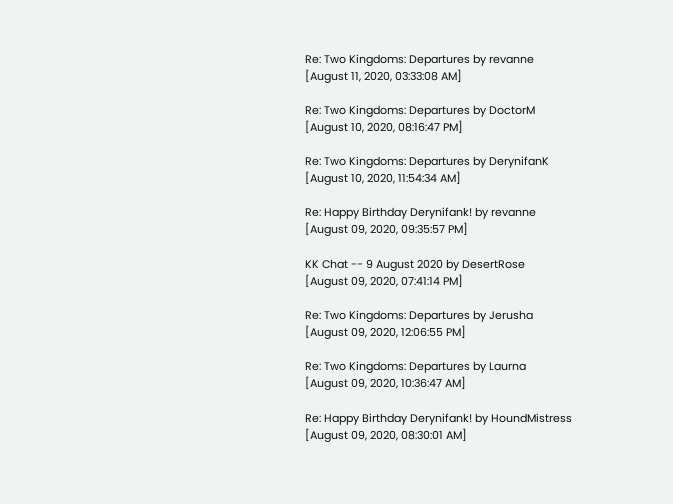Re: Two Kingdoms: Departures by revanne
[August 11, 2020, 03:33:08 AM]

Re: Two Kingdoms: Departures by DoctorM
[August 10, 2020, 08:16:47 PM]

Re: Two Kingdoms: Departures by DerynifanK
[August 10, 2020, 11:54:34 AM]

Re: Happy Birthday Derynifank! by revanne
[August 09, 2020, 09:35:57 PM]

KK Chat -- 9 August 2020 by DesertRose
[August 09, 2020, 07:41:14 PM]

Re: Two Kingdoms: Departures by Jerusha
[August 09, 2020, 12:06:55 PM]

Re: Two Kingdoms: Departures by Laurna
[August 09, 2020, 10:36:47 AM]

Re: Happy Birthday Derynifank! by HoundMistress
[August 09, 2020, 08:30:01 AM]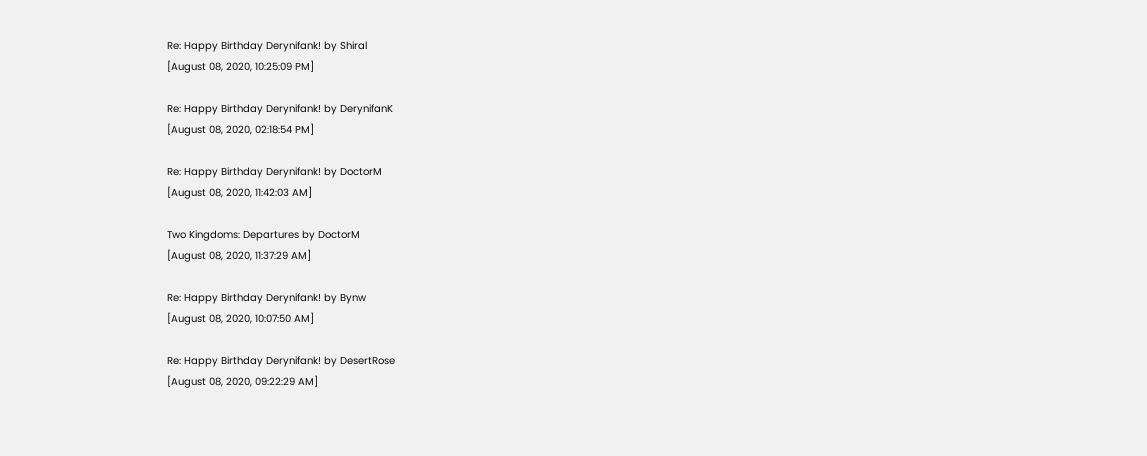Re: Happy Birthday Derynifank! by Shiral
[August 08, 2020, 10:25:09 PM]

Re: Happy Birthday Derynifank! by DerynifanK
[August 08, 2020, 02:18:54 PM]

Re: Happy Birthday Derynifank! by DoctorM
[August 08, 2020, 11:42:03 AM]

Two Kingdoms: Departures by DoctorM
[August 08, 2020, 11:37:29 AM]

Re: Happy Birthday Derynifank! by Bynw
[August 08, 2020, 10:07:50 AM]

Re: Happy Birthday Derynifank! by DesertRose
[August 08, 2020, 09:22:29 AM]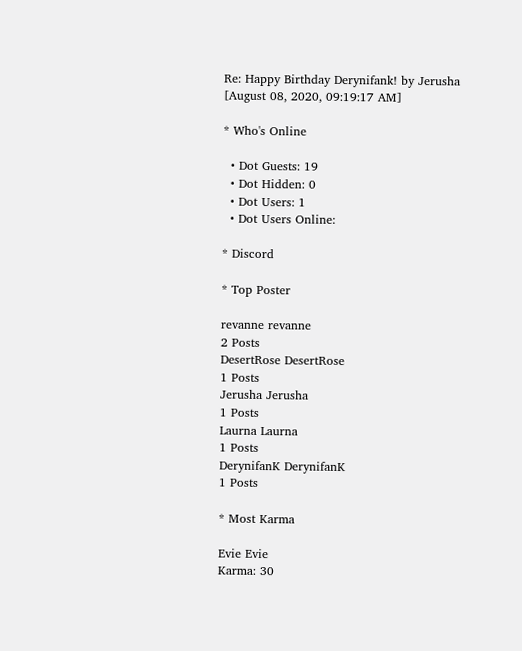Re: Happy Birthday Derynifank! by Jerusha
[August 08, 2020, 09:19:17 AM]

* Who's Online

  • Dot Guests: 19
  • Dot Hidden: 0
  • Dot Users: 1
  • Dot Users Online:

* Discord

* Top Poster

revanne revanne
2 Posts
DesertRose DesertRose
1 Posts
Jerusha Jerusha
1 Posts
Laurna Laurna
1 Posts
DerynifanK DerynifanK
1 Posts

* Most Karma

Evie Evie
Karma: 30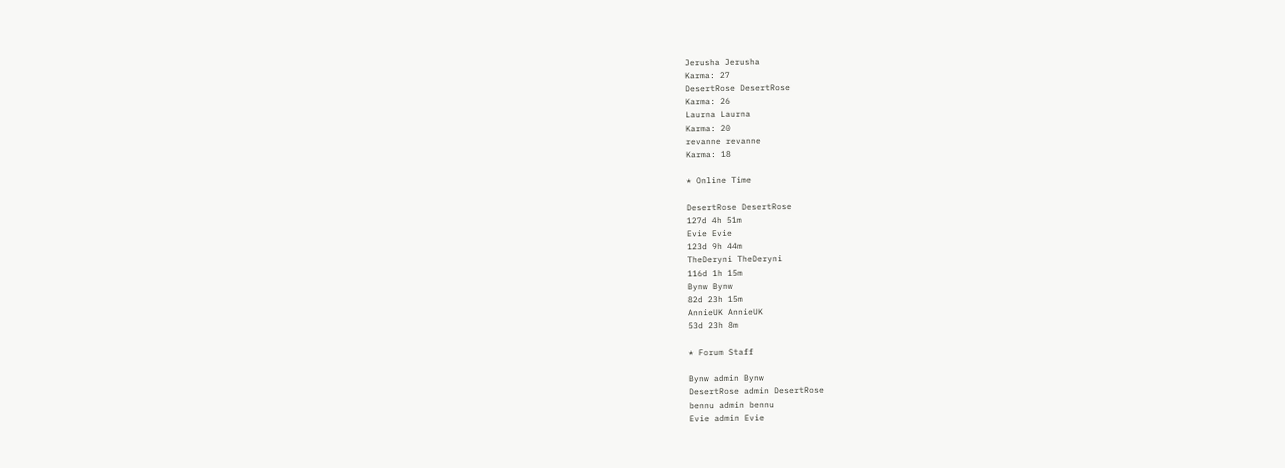Jerusha Jerusha
Karma: 27
DesertRose DesertRose
Karma: 26
Laurna Laurna
Karma: 20
revanne revanne
Karma: 18

* Online Time

DesertRose DesertRose
127d 4h 51m
Evie Evie
123d 9h 44m
TheDeryni TheDeryni
116d 1h 15m
Bynw Bynw
82d 23h 15m
AnnieUK AnnieUK
53d 23h 8m

* Forum Staff

Bynw admin Bynw
DesertRose admin DesertRose
bennu admin bennu
Evie admin Evie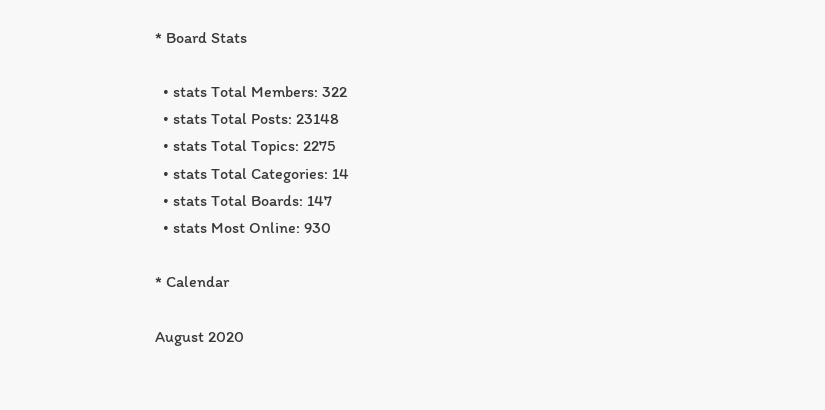* Board Stats

  • stats Total Members: 322
  • stats Total Posts: 23148
  • stats Total Topics: 2275
  • stats Total Categories: 14
  • stats Total Boards: 147
  • stats Most Online: 930

* Calendar

August 2020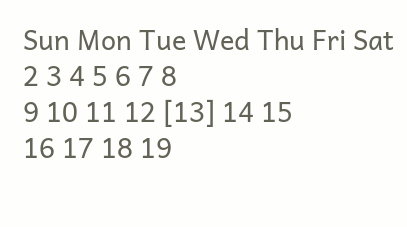Sun Mon Tue Wed Thu Fri Sat
2 3 4 5 6 7 8
9 10 11 12 [13] 14 15
16 17 18 19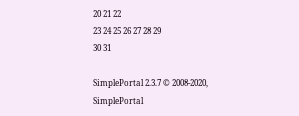20 21 22
23 24 25 26 27 28 29
30 31

SimplePortal 2.3.7 © 2008-2020, SimplePortal